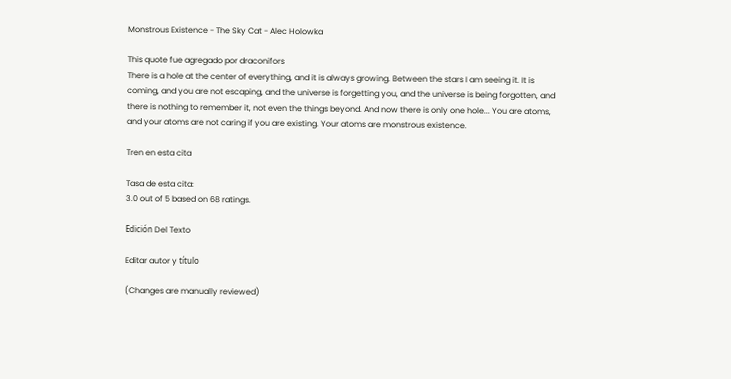Monstrous Existence - The Sky Cat - Alec Holowka

This quote fue agregado por draconifors
There is a hole at the center of everything, and it is always growing. Between the stars I am seeing it. It is coming, and you are not escaping, and the universe is forgetting you, and the universe is being forgotten, and there is nothing to remember it, not even the things beyond. And now there is only one hole... You are atoms, and your atoms are not caring if you are existing. Your atoms are monstrous existence.

Tren en esta cita

Tasa de esta cita:
3.0 out of 5 based on 68 ratings.

Edición Del Texto

Editar autor y título

(Changes are manually reviewed)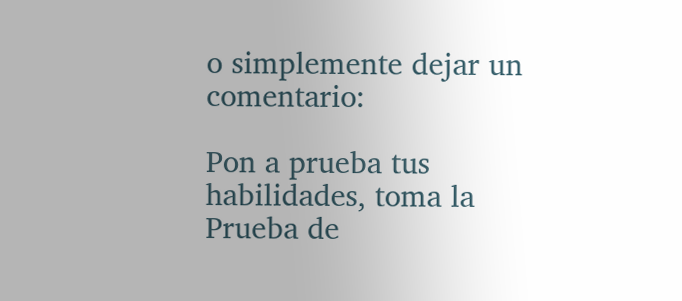o simplemente dejar un comentario:

Pon a prueba tus habilidades, toma la Prueba de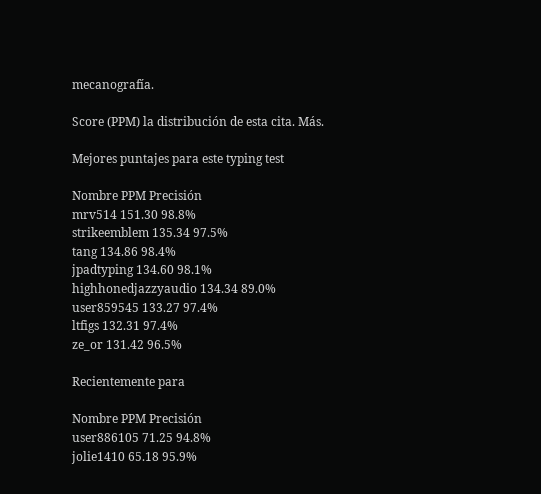mecanografía.

Score (PPM) la distribución de esta cita. Más.

Mejores puntajes para este typing test

Nombre PPM Precisión
mrv514 151.30 98.8%
strikeemblem 135.34 97.5%
tang 134.86 98.4%
jpadtyping 134.60 98.1%
highhonedjazzyaudio 134.34 89.0%
user859545 133.27 97.4%
ltfigs 132.31 97.4%
ze_or 131.42 96.5%

Recientemente para

Nombre PPM Precisión
user886105 71.25 94.8%
jolie1410 65.18 95.9%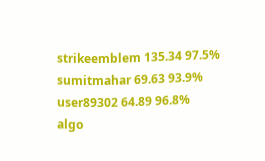strikeemblem 135.34 97.5%
sumitmahar 69.63 93.9%
user89302 64.89 96.8%
algo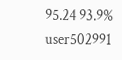95.24 93.9%
user502991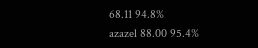68.11 94.8%
azazel 88.00 95.4%